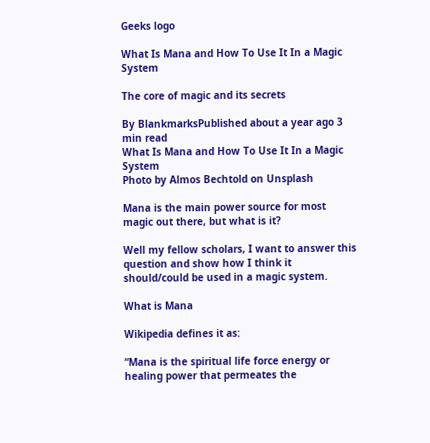Geeks logo

What Is Mana and How To Use It In a Magic System

The core of magic and its secrets

By BlankmarksPublished about a year ago 3 min read
What Is Mana and How To Use It In a Magic System
Photo by Almos Bechtold on Unsplash

Mana is the main power source for most magic out there, but what is it?

Well my fellow scholars, I want to answer this question and show how I think it should/could be used in a magic system.

What is Mana

Wikipedia defines it as:

“Mana is the spiritual life force energy or healing power that permeates the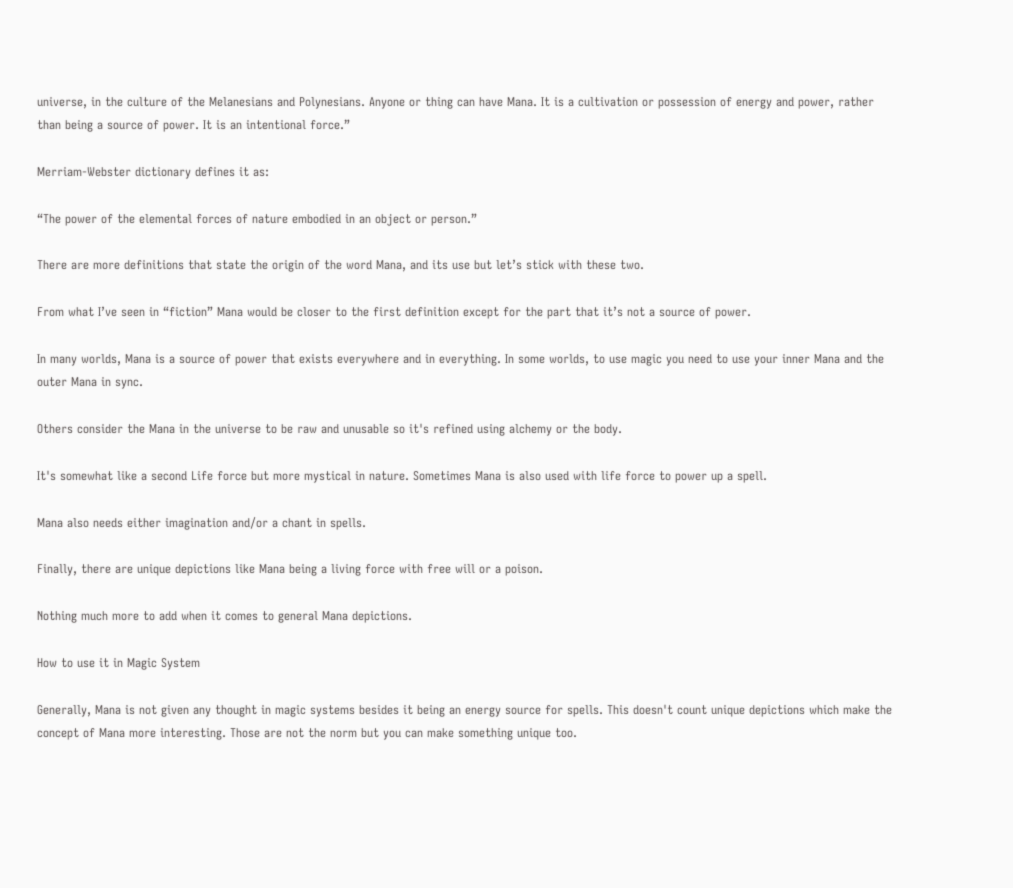universe, in the culture of the Melanesians and Polynesians. Anyone or thing can have Mana. It is a cultivation or possession of energy and power, rather than being a source of power. It is an intentional force.”

Merriam-Webster dictionary defines it as:

“The power of the elemental forces of nature embodied in an object or person.”

There are more definitions that state the origin of the word Mana, and its use but let’s stick with these two.

From what I’ve seen in “fiction” Mana would be closer to the first definition except for the part that it’s not a source of power.

In many worlds, Mana is a source of power that exists everywhere and in everything. In some worlds, to use magic you need to use your inner Mana and the outer Mana in sync.

Others consider the Mana in the universe to be raw and unusable so it's refined using alchemy or the body.

It's somewhat like a second Life force but more mystical in nature. Sometimes Mana is also used with life force to power up a spell.

Mana also needs either imagination and/or a chant in spells.

Finally, there are unique depictions like Mana being a living force with free will or a poison.

Nothing much more to add when it comes to general Mana depictions.

How to use it in Magic System

Generally, Mana is not given any thought in magic systems besides it being an energy source for spells. This doesn't count unique depictions which make the concept of Mana more interesting. Those are not the norm but you can make something unique too.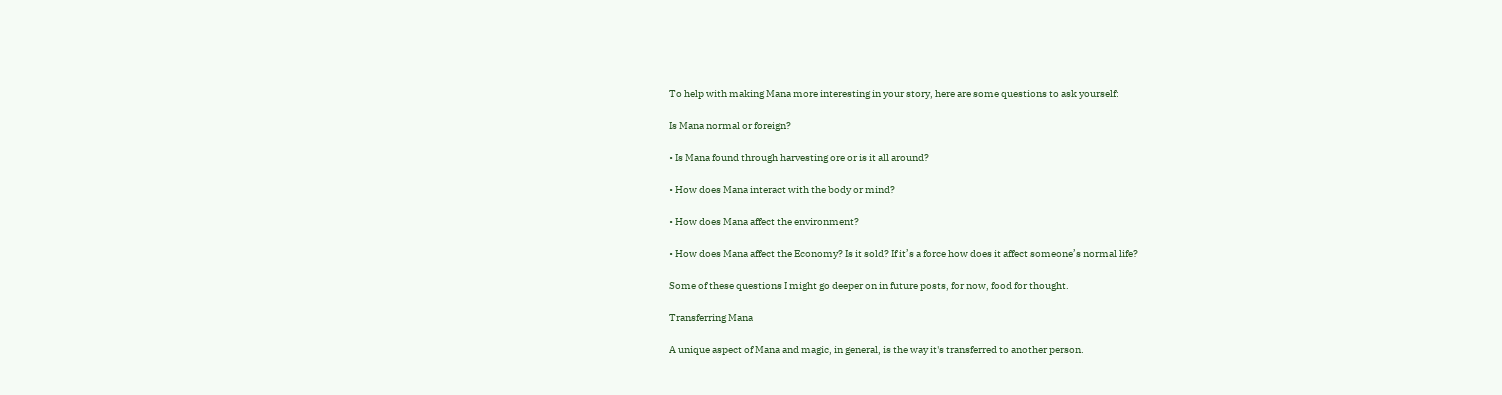To help with making Mana more interesting in your story, here are some questions to ask yourself:

Is Mana normal or foreign?

• Is Mana found through harvesting ore or is it all around?

• How does Mana interact with the body or mind?

• How does Mana affect the environment?

• How does Mana affect the Economy? Is it sold? If it’s a force how does it affect someone’s normal life?

Some of these questions I might go deeper on in future posts, for now, food for thought.

Transferring Mana

A unique aspect of Mana and magic, in general, is the way it's transferred to another person.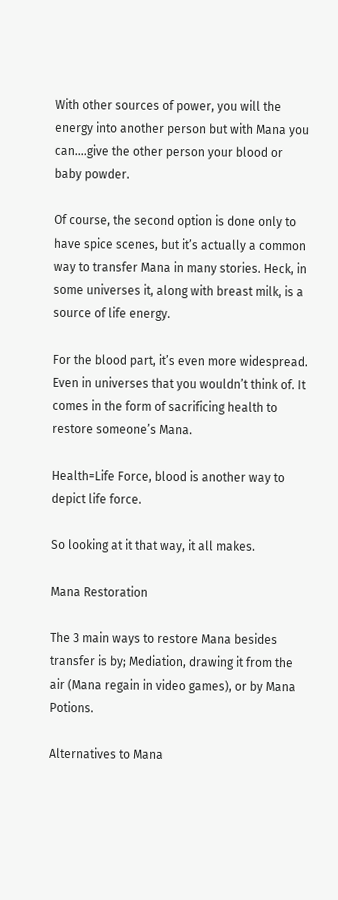With other sources of power, you will the energy into another person but with Mana you can….give the other person your blood or baby powder.

Of course, the second option is done only to have spice scenes, but it’s actually a common way to transfer Mana in many stories. Heck, in some universes it, along with breast milk, is a source of life energy.

For the blood part, it’s even more widespread. Even in universes that you wouldn’t think of. It comes in the form of sacrificing health to restore someone’s Mana.

Health=Life Force, blood is another way to depict life force.

So looking at it that way, it all makes.

Mana Restoration

The 3 main ways to restore Mana besides transfer is by; Mediation, drawing it from the air (Mana regain in video games), or by Mana Potions.

Alternatives to Mana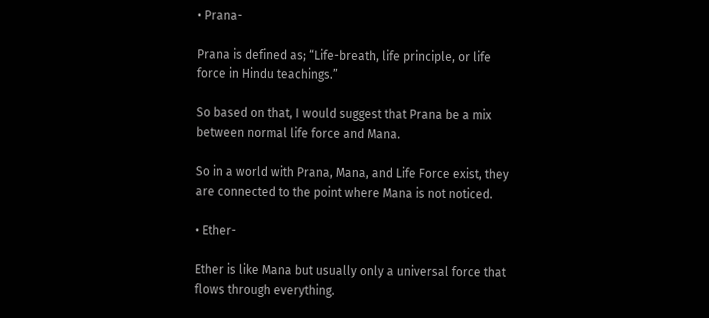• Prana-

Prana is defined as; “Life-breath, life principle, or life force in Hindu teachings.”

So based on that, I would suggest that Prana be a mix between normal life force and Mana.

So in a world with Prana, Mana, and Life Force exist, they are connected to the point where Mana is not noticed.

• Ether-

Ether is like Mana but usually only a universal force that flows through everything.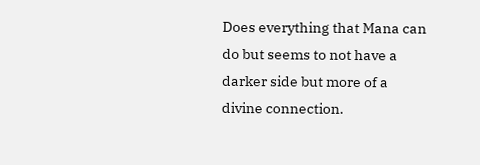Does everything that Mana can do but seems to not have a darker side but more of a divine connection.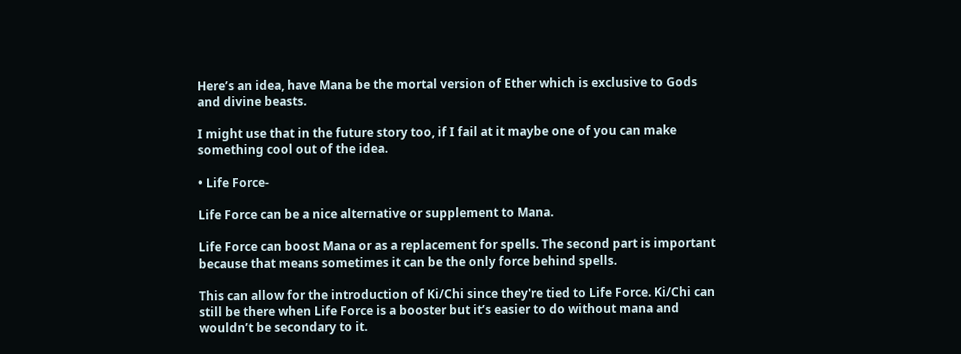Here’s an idea, have Mana be the mortal version of Ether which is exclusive to Gods and divine beasts.

I might use that in the future story too, if I fail at it maybe one of you can make something cool out of the idea.

• Life Force-

Life Force can be a nice alternative or supplement to Mana.

Life Force can boost Mana or as a replacement for spells. The second part is important because that means sometimes it can be the only force behind spells.

This can allow for the introduction of Ki/Chi since they're tied to Life Force. Ki/Chi can still be there when Life Force is a booster but it’s easier to do without mana and wouldn’t be secondary to it.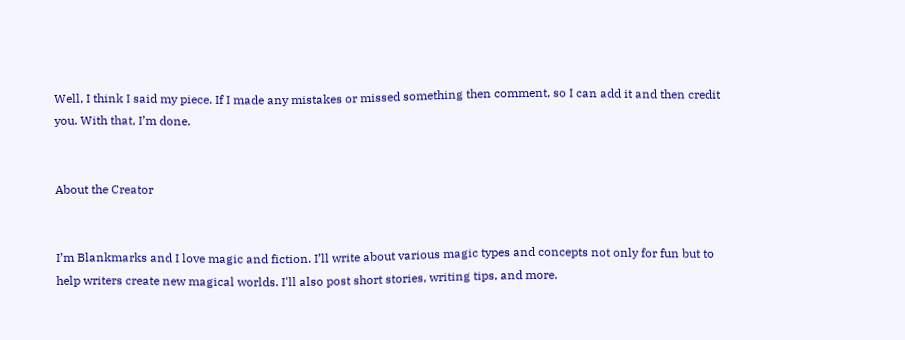Well, I think I said my piece. If I made any mistakes or missed something then comment, so I can add it and then credit you. With that, I’m done.


About the Creator


I’m Blankmarks and I love magic and fiction. I’ll write about various magic types and concepts not only for fun but to help writers create new magical worlds. I'll also post short stories, writing tips, and more.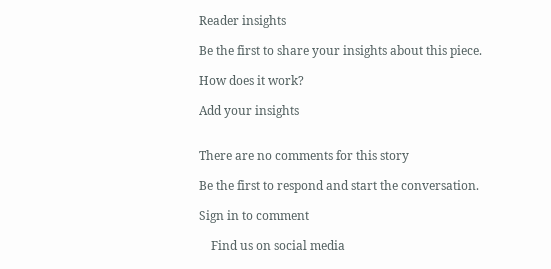Reader insights

Be the first to share your insights about this piece.

How does it work?

Add your insights


There are no comments for this story

Be the first to respond and start the conversation.

Sign in to comment

    Find us on social media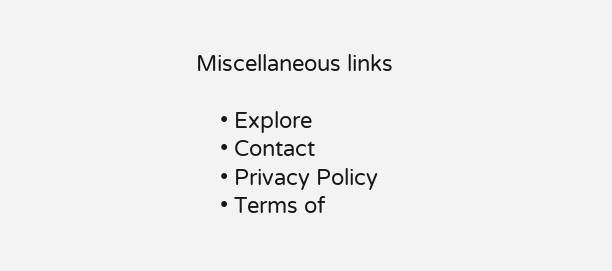Miscellaneous links

    • Explore
    • Contact
    • Privacy Policy
    • Terms of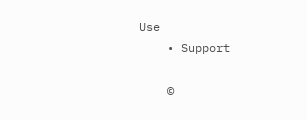Use
    • Support

    ©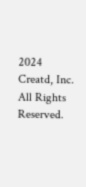2024 Creatd, Inc. All Rights Reserved.